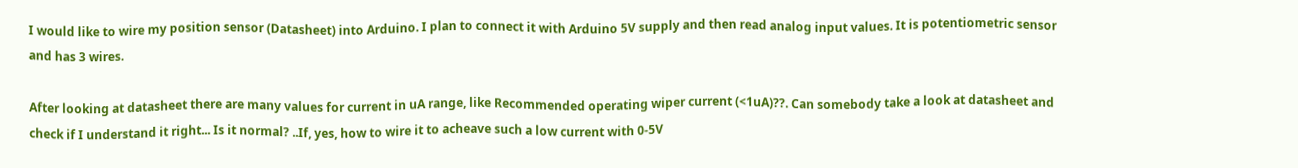I would like to wire my position sensor (Datasheet) into Arduino. I plan to connect it with Arduino 5V supply and then read analog input values. It is potentiometric sensor and has 3 wires.

After looking at datasheet there are many values for current in uA range, like Recommended operating wiper current (<1uA)??. Can somebody take a look at datasheet and check if I understand it right... Is it normal? ..If, yes, how to wire it to acheave such a low current with 0-5V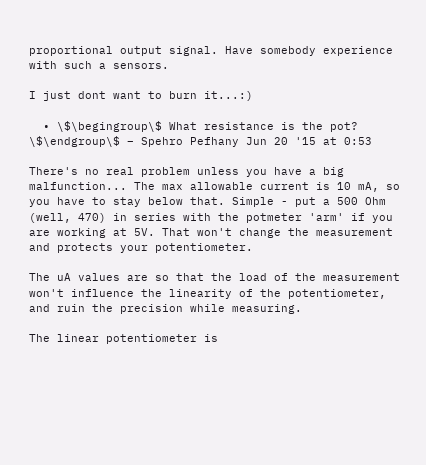proportional output signal. Have somebody experience with such a sensors.

I just dont want to burn it...:)

  • \$\begingroup\$ What resistance is the pot? \$\endgroup\$ – Spehro Pefhany Jun 20 '15 at 0:53

There's no real problem unless you have a big malfunction... The max allowable current is 10 mA, so you have to stay below that. Simple - put a 500 Ohm (well, 470) in series with the potmeter 'arm' if you are working at 5V. That won't change the measurement and protects your potentiometer.

The uA values are so that the load of the measurement won't influence the linearity of the potentiometer, and ruin the precision while measuring.

The linear potentiometer is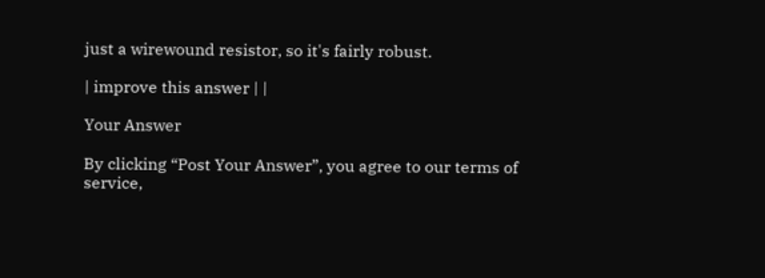just a wirewound resistor, so it's fairly robust.

| improve this answer | |

Your Answer

By clicking “Post Your Answer”, you agree to our terms of service,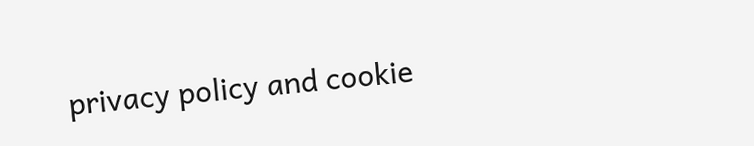privacy policy and cookie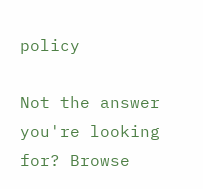policy

Not the answer you're looking for? Browse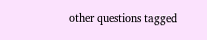other questions tagged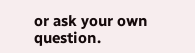or ask your own question.